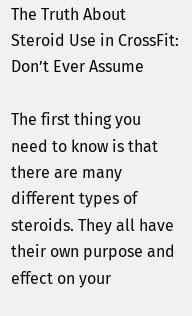The Truth About Steroid Use in CrossFit: Don’t Ever Assume

The first thing you need to know is that there are many different types of steroids. They all have their own purpose and effect on your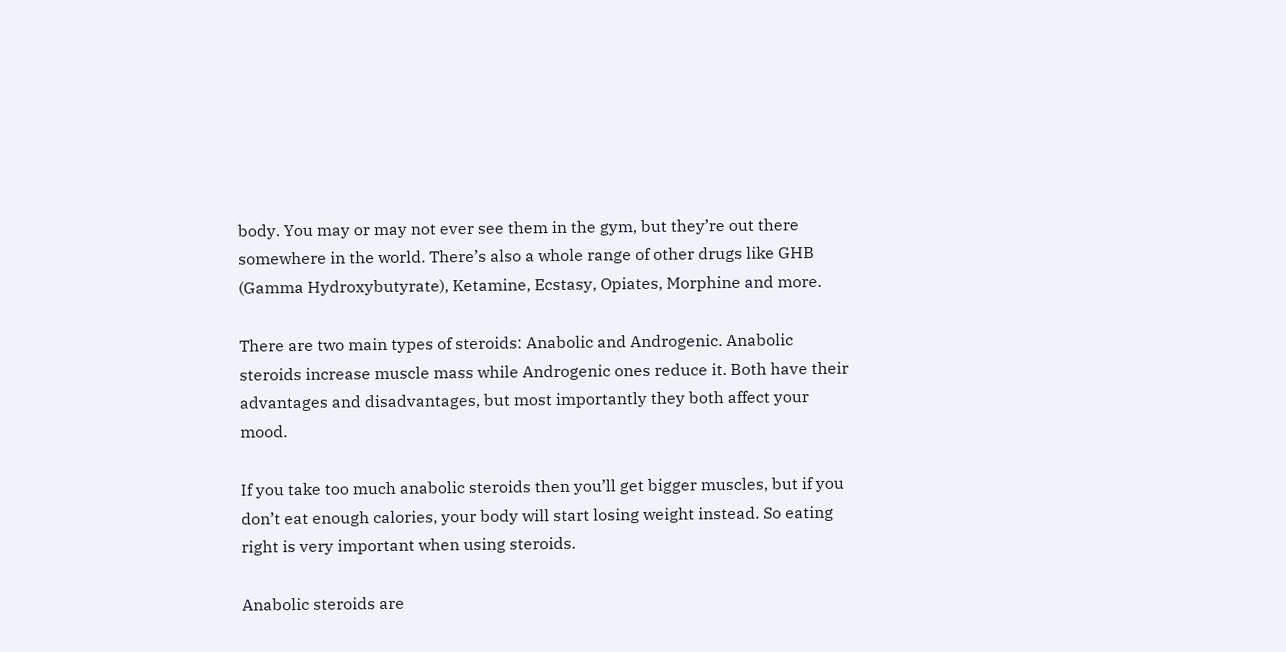body. You may or may not ever see them in the gym, but they’re out there somewhere in the world. There’s also a whole range of other drugs like GHB (Gamma Hydroxybutyrate), Ketamine, Ecstasy, Opiates, Morphine and more.

There are two main types of steroids: Anabolic and Androgenic. Anabolic steroids increase muscle mass while Androgenic ones reduce it. Both have their advantages and disadvantages, but most importantly they both affect your mood.

If you take too much anabolic steroids then you’ll get bigger muscles, but if you don’t eat enough calories, your body will start losing weight instead. So eating right is very important when using steroids.

Anabolic steroids are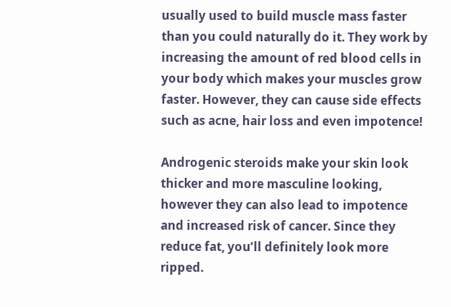usually used to build muscle mass faster than you could naturally do it. They work by increasing the amount of red blood cells in your body which makes your muscles grow faster. However, they can cause side effects such as acne, hair loss and even impotence!

Androgenic steroids make your skin look thicker and more masculine looking, however they can also lead to impotence and increased risk of cancer. Since they reduce fat, you’ll definitely look more ripped.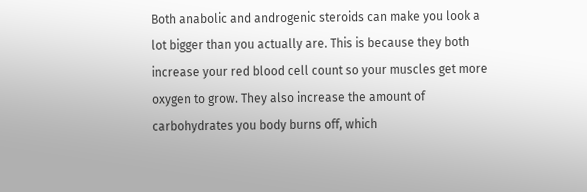Both anabolic and androgenic steroids can make you look a lot bigger than you actually are. This is because they both increase your red blood cell count so your muscles get more oxygen to grow. They also increase the amount of carbohydrates you body burns off, which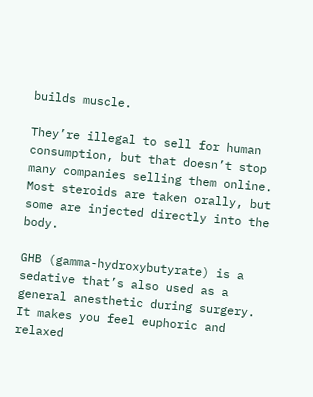builds muscle.

They’re illegal to sell for human consumption, but that doesn’t stop many companies selling them online. Most steroids are taken orally, but some are injected directly into the body.

GHB (gamma-hydroxybutyrate) is a sedative that’s also used as a general anesthetic during surgery. It makes you feel euphoric and relaxed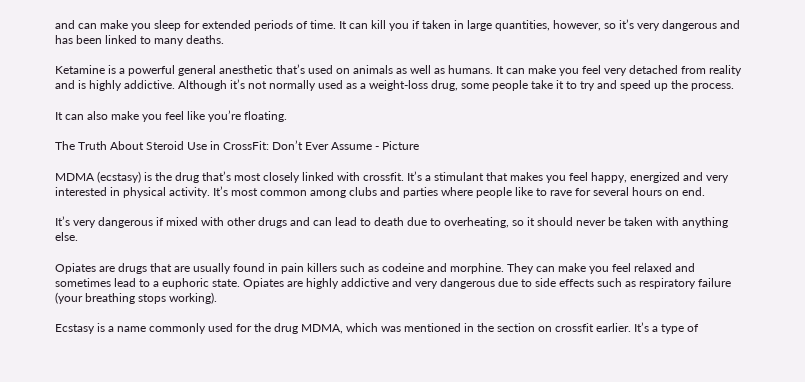and can make you sleep for extended periods of time. It can kill you if taken in large quantities, however, so it’s very dangerous and has been linked to many deaths.

Ketamine is a powerful general anesthetic that’s used on animals as well as humans. It can make you feel very detached from reality and is highly addictive. Although it’s not normally used as a weight-loss drug, some people take it to try and speed up the process.

It can also make you feel like you’re floating.

The Truth About Steroid Use in CrossFit: Don’t Ever Assume - Picture

MDMA (ecstasy) is the drug that’s most closely linked with crossfit. It’s a stimulant that makes you feel happy, energized and very interested in physical activity. It’s most common among clubs and parties where people like to rave for several hours on end.

It’s very dangerous if mixed with other drugs and can lead to death due to overheating, so it should never be taken with anything else.

Opiates are drugs that are usually found in pain killers such as codeine and morphine. They can make you feel relaxed and sometimes lead to a euphoric state. Opiates are highly addictive and very dangerous due to side effects such as respiratory failure (your breathing stops working).

Ecstasy is a name commonly used for the drug MDMA, which was mentioned in the section on crossfit earlier. It’s a type of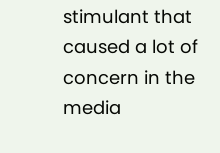stimulant that caused a lot of concern in the media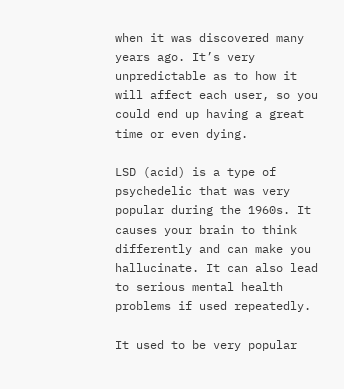when it was discovered many years ago. It’s very unpredictable as to how it will affect each user, so you could end up having a great time or even dying.

LSD (acid) is a type of psychedelic that was very popular during the 1960s. It causes your brain to think differently and can make you hallucinate. It can also lead to serious mental health problems if used repeatedly.

It used to be very popular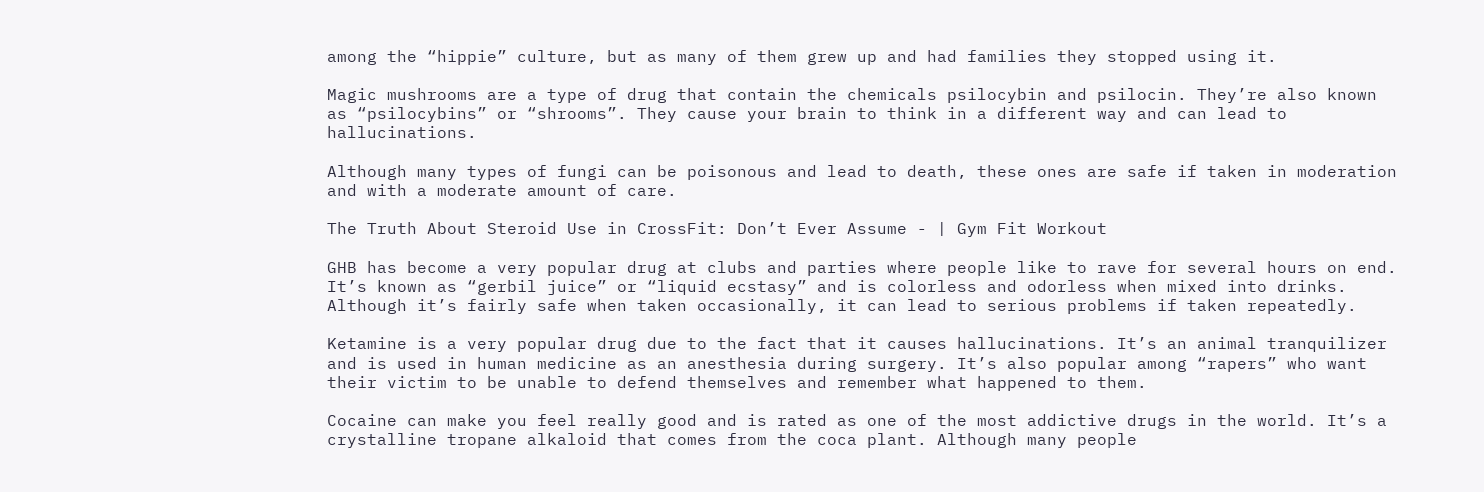among the “hippie” culture, but as many of them grew up and had families they stopped using it.

Magic mushrooms are a type of drug that contain the chemicals psilocybin and psilocin. They’re also known as “psilocybins” or “shrooms”. They cause your brain to think in a different way and can lead to hallucinations.

Although many types of fungi can be poisonous and lead to death, these ones are safe if taken in moderation and with a moderate amount of care.

The Truth About Steroid Use in CrossFit: Don’t Ever Assume - | Gym Fit Workout

GHB has become a very popular drug at clubs and parties where people like to rave for several hours on end. It’s known as “gerbil juice” or “liquid ecstasy” and is colorless and odorless when mixed into drinks. Although it’s fairly safe when taken occasionally, it can lead to serious problems if taken repeatedly.

Ketamine is a very popular drug due to the fact that it causes hallucinations. It’s an animal tranquilizer and is used in human medicine as an anesthesia during surgery. It’s also popular among “rapers” who want their victim to be unable to defend themselves and remember what happened to them.

Cocaine can make you feel really good and is rated as one of the most addictive drugs in the world. It’s a crystalline tropane alkaloid that comes from the coca plant. Although many people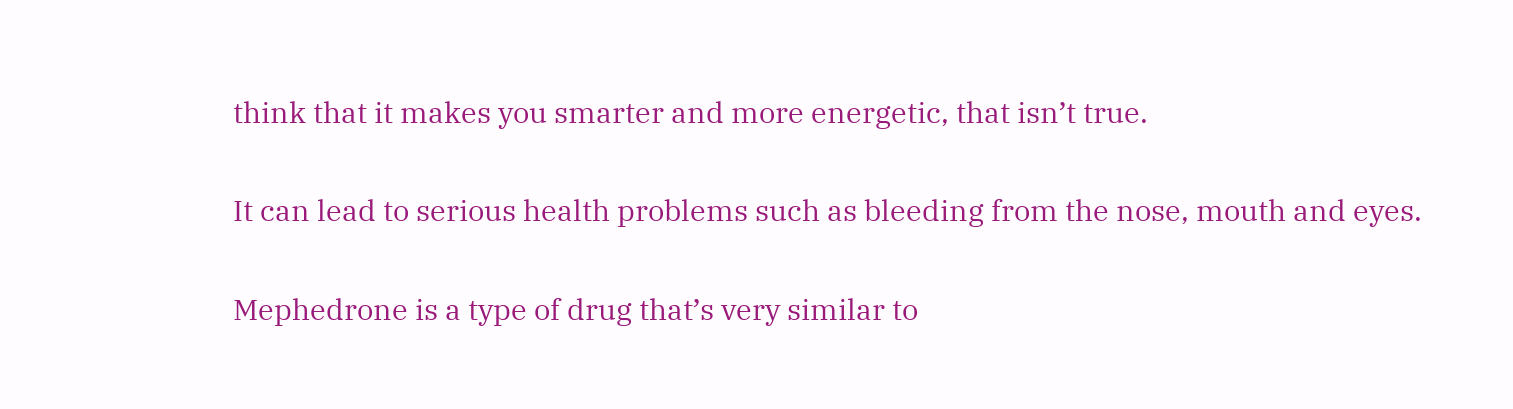think that it makes you smarter and more energetic, that isn’t true.

It can lead to serious health problems such as bleeding from the nose, mouth and eyes.

Mephedrone is a type of drug that’s very similar to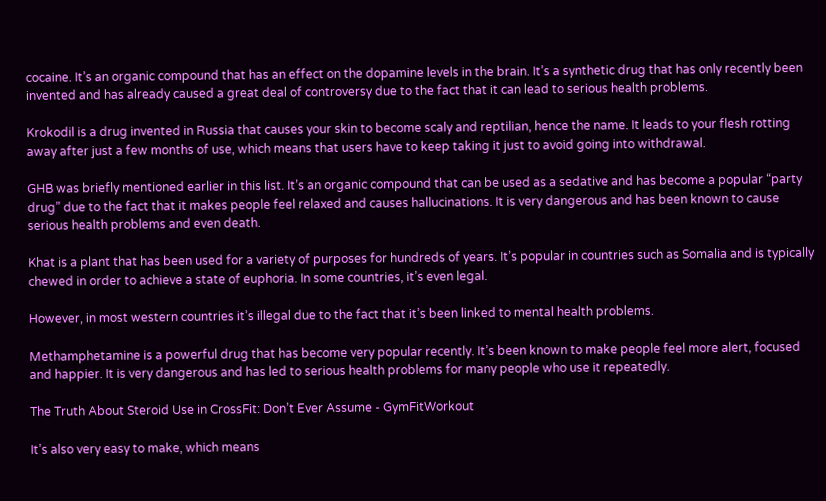cocaine. It’s an organic compound that has an effect on the dopamine levels in the brain. It’s a synthetic drug that has only recently been invented and has already caused a great deal of controversy due to the fact that it can lead to serious health problems.

Krokodil is a drug invented in Russia that causes your skin to become scaly and reptilian, hence the name. It leads to your flesh rotting away after just a few months of use, which means that users have to keep taking it just to avoid going into withdrawal.

GHB was briefly mentioned earlier in this list. It’s an organic compound that can be used as a sedative and has become a popular “party drug” due to the fact that it makes people feel relaxed and causes hallucinations. It is very dangerous and has been known to cause serious health problems and even death.

Khat is a plant that has been used for a variety of purposes for hundreds of years. It’s popular in countries such as Somalia and is typically chewed in order to achieve a state of euphoria. In some countries, it’s even legal.

However, in most western countries it’s illegal due to the fact that it’s been linked to mental health problems.

Methamphetamine is a powerful drug that has become very popular recently. It’s been known to make people feel more alert, focused and happier. It is very dangerous and has led to serious health problems for many people who use it repeatedly.

The Truth About Steroid Use in CrossFit: Don’t Ever Assume - GymFitWorkout

It’s also very easy to make, which means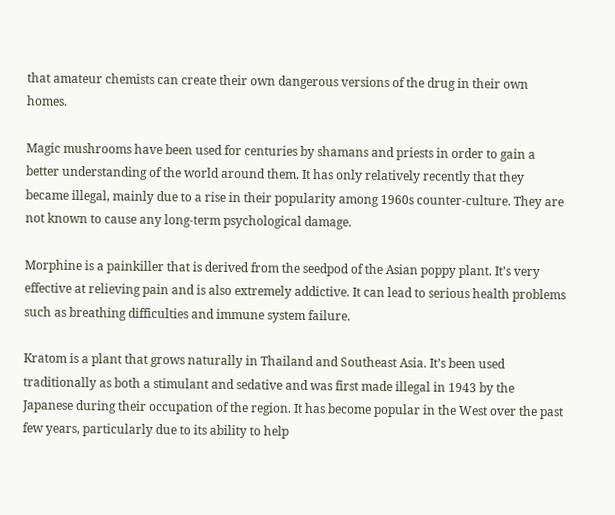that amateur chemists can create their own dangerous versions of the drug in their own homes.

Magic mushrooms have been used for centuries by shamans and priests in order to gain a better understanding of the world around them. It has only relatively recently that they became illegal, mainly due to a rise in their popularity among 1960s counter-culture. They are not known to cause any long-term psychological damage.

Morphine is a painkiller that is derived from the seedpod of the Asian poppy plant. It’s very effective at relieving pain and is also extremely addictive. It can lead to serious health problems such as breathing difficulties and immune system failure.

Kratom is a plant that grows naturally in Thailand and Southeast Asia. It’s been used traditionally as both a stimulant and sedative and was first made illegal in 1943 by the Japanese during their occupation of the region. It has become popular in the West over the past few years, particularly due to its ability to help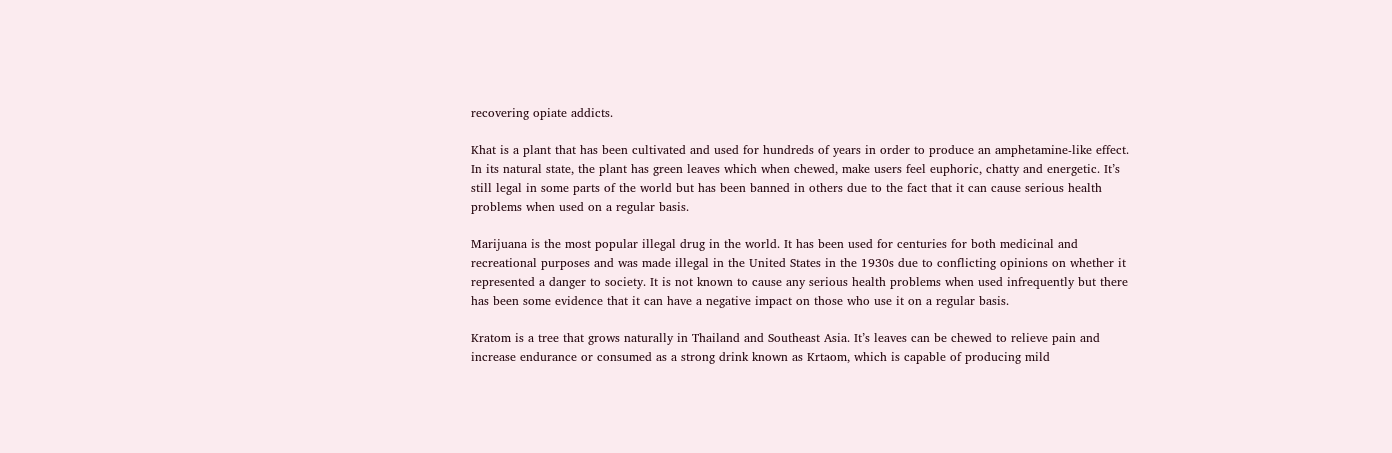recovering opiate addicts.

Khat is a plant that has been cultivated and used for hundreds of years in order to produce an amphetamine-like effect. In its natural state, the plant has green leaves which when chewed, make users feel euphoric, chatty and energetic. It’s still legal in some parts of the world but has been banned in others due to the fact that it can cause serious health problems when used on a regular basis.

Marijuana is the most popular illegal drug in the world. It has been used for centuries for both medicinal and recreational purposes and was made illegal in the United States in the 1930s due to conflicting opinions on whether it represented a danger to society. It is not known to cause any serious health problems when used infrequently but there has been some evidence that it can have a negative impact on those who use it on a regular basis.

Kratom is a tree that grows naturally in Thailand and Southeast Asia. It’s leaves can be chewed to relieve pain and increase endurance or consumed as a strong drink known as Krtaom, which is capable of producing mild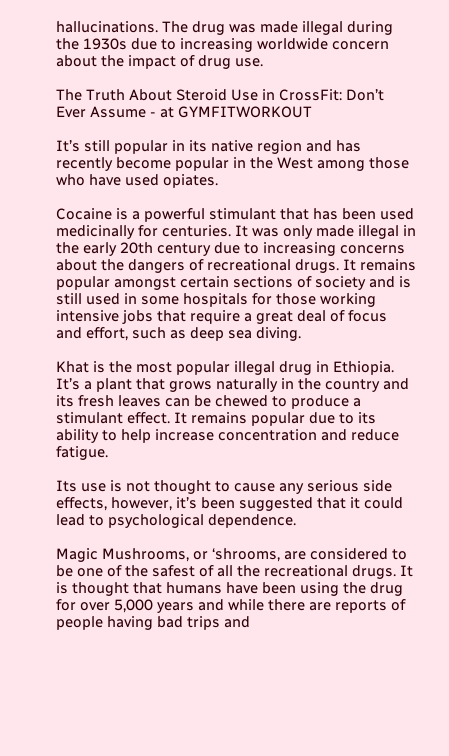hallucinations. The drug was made illegal during the 1930s due to increasing worldwide concern about the impact of drug use.

The Truth About Steroid Use in CrossFit: Don’t Ever Assume - at GYMFITWORKOUT

It’s still popular in its native region and has recently become popular in the West among those who have used opiates.

Cocaine is a powerful stimulant that has been used medicinally for centuries. It was only made illegal in the early 20th century due to increasing concerns about the dangers of recreational drugs. It remains popular amongst certain sections of society and is still used in some hospitals for those working intensive jobs that require a great deal of focus and effort, such as deep sea diving.

Khat is the most popular illegal drug in Ethiopia. It’s a plant that grows naturally in the country and its fresh leaves can be chewed to produce a stimulant effect. It remains popular due to its ability to help increase concentration and reduce fatigue.

Its use is not thought to cause any serious side effects, however, it’s been suggested that it could lead to psychological dependence.

Magic Mushrooms, or ‘shrooms, are considered to be one of the safest of all the recreational drugs. It is thought that humans have been using the drug for over 5,000 years and while there are reports of people having bad trips and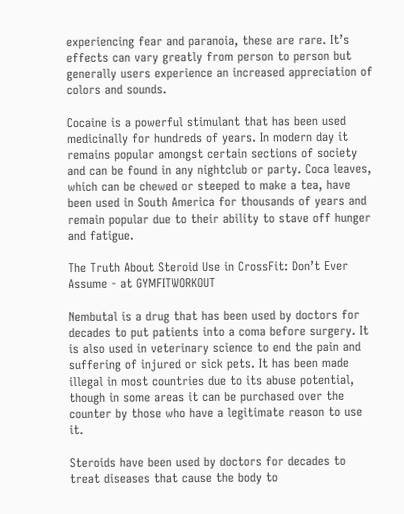experiencing fear and paranoia, these are rare. It’s effects can vary greatly from person to person but generally users experience an increased appreciation of colors and sounds.

Cocaine is a powerful stimulant that has been used medicinally for hundreds of years. In modern day it remains popular amongst certain sections of society and can be found in any nightclub or party. Coca leaves, which can be chewed or steeped to make a tea, have been used in South America for thousands of years and remain popular due to their ability to stave off hunger and fatigue.

The Truth About Steroid Use in CrossFit: Don’t Ever Assume - at GYMFITWORKOUT

Nembutal is a drug that has been used by doctors for decades to put patients into a coma before surgery. It is also used in veterinary science to end the pain and suffering of injured or sick pets. It has been made illegal in most countries due to its abuse potential, though in some areas it can be purchased over the counter by those who have a legitimate reason to use it.

Steroids have been used by doctors for decades to treat diseases that cause the body to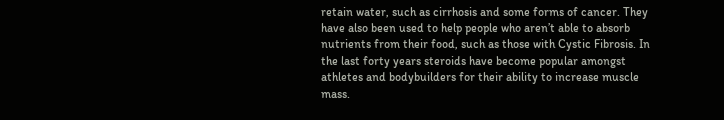retain water, such as cirrhosis and some forms of cancer. They have also been used to help people who aren’t able to absorb nutrients from their food, such as those with Cystic Fibrosis. In the last forty years steroids have become popular amongst athletes and bodybuilders for their ability to increase muscle mass.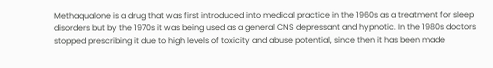Methaqualone is a drug that was first introduced into medical practice in the 1960s as a treatment for sleep disorders but by the 1970s it was being used as a general CNS depressant and hypnotic. In the 1980s doctors stopped prescribing it due to high levels of toxicity and abuse potential, since then it has been made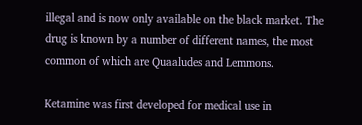illegal and is now only available on the black market. The drug is known by a number of different names, the most common of which are Quaaludes and Lemmons.

Ketamine was first developed for medical use in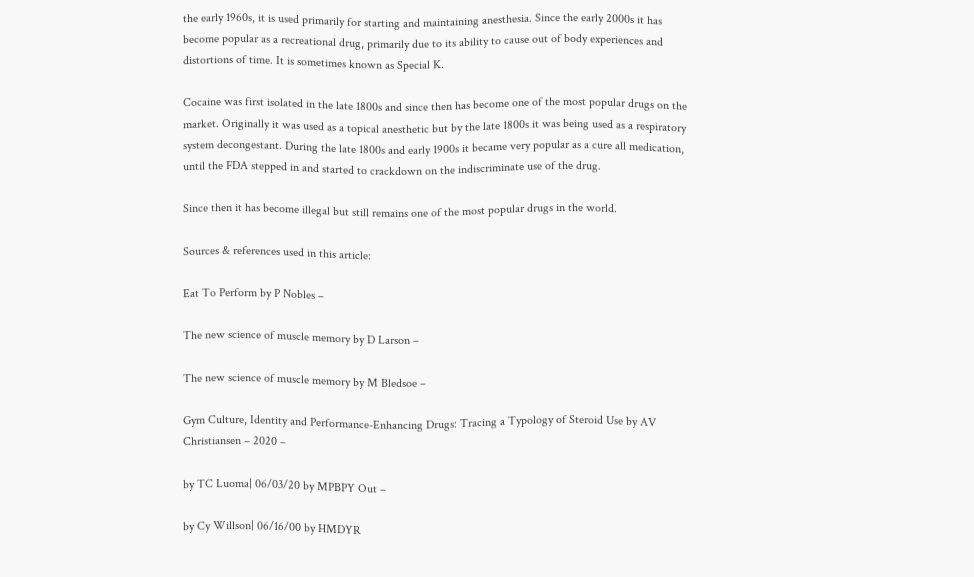the early 1960s, it is used primarily for starting and maintaining anesthesia. Since the early 2000s it has become popular as a recreational drug, primarily due to its ability to cause out of body experiences and distortions of time. It is sometimes known as Special K.

Cocaine was first isolated in the late 1800s and since then has become one of the most popular drugs on the market. Originally it was used as a topical anesthetic but by the late 1800s it was being used as a respiratory system decongestant. During the late 1800s and early 1900s it became very popular as a cure all medication, until the FDA stepped in and started to crackdown on the indiscriminate use of the drug.

Since then it has become illegal but still remains one of the most popular drugs in the world.

Sources & references used in this article:

Eat To Perform by P Nobles –

The new science of muscle memory by D Larson –

The new science of muscle memory by M Bledsoe –

Gym Culture, Identity and Performance-Enhancing Drugs: Tracing a Typology of Steroid Use by AV Christiansen – 2020 –

by TC Luoma| 06/03/20 by MPBPY Out –

by Cy Willson| 06/16/00 by HMDYR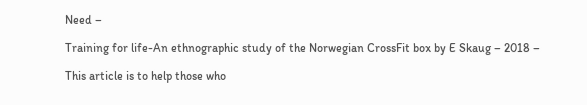Need –

Training for life-An ethnographic study of the Norwegian CrossFit box by E Skaug – 2018 –

This article is to help those who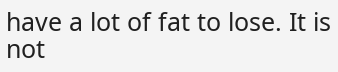have a lot of fat to lose. It is not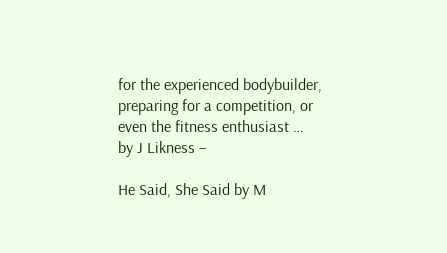for the experienced bodybuilder, preparing for a competition, or even the fitness enthusiast … by J Likness –

He Said, She Said by M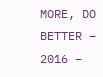MORE, DO BETTER – 2016 –